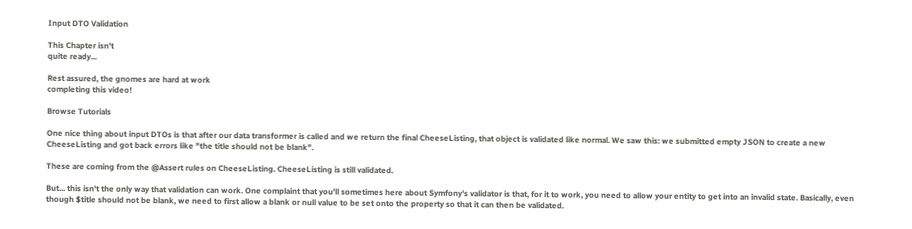Input DTO Validation

This Chapter isn't
quite ready...

Rest assured, the gnomes are hard at work
completing this video!

Browse Tutorials

One nice thing about input DTOs is that after our data transformer is called and we return the final CheeseListing, that object is validated like normal. We saw this: we submitted empty JSON to create a new CheeseListing and got back errors like "the title should not be blank".

These are coming from the @Assert rules on CheeseListing. CheeseListing is still validated.

But... this isn't the only way that validation can work. One complaint that you'll sometimes here about Symfony's validator is that, for it to work, you need to allow your entity to get into an invalid state. Basically, even though $title should not be blank, we need to first allow a blank or null value to be set onto the property so that it can then be validated.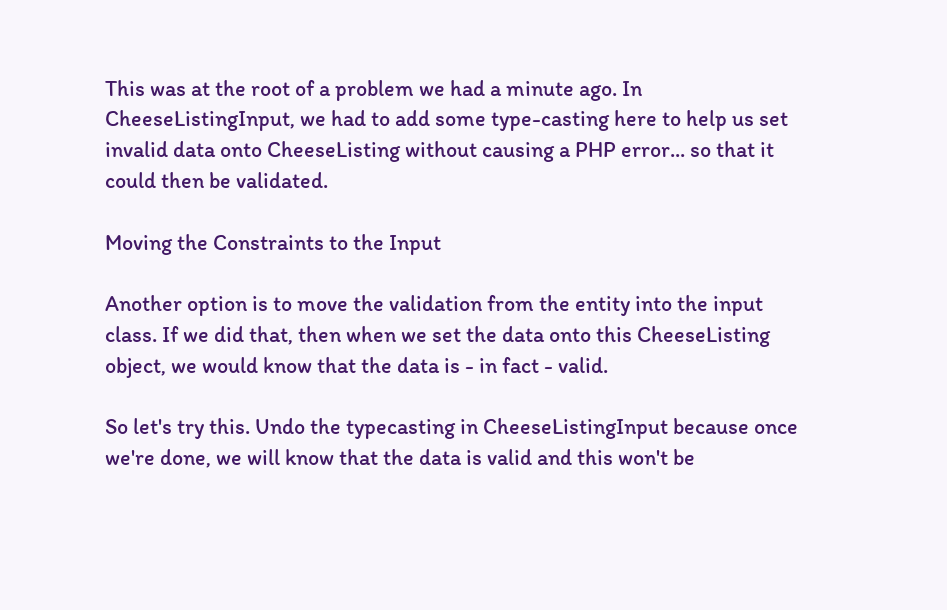This was at the root of a problem we had a minute ago. In CheeseListingInput, we had to add some type-casting here to help us set invalid data onto CheeseListing without causing a PHP error... so that it could then be validated.

Moving the Constraints to the Input

Another option is to move the validation from the entity into the input class. If we did that, then when we set the data onto this CheeseListing object, we would know that the data is - in fact - valid.

So let's try this. Undo the typecasting in CheeseListingInput because once we're done, we will know that the data is valid and this won't be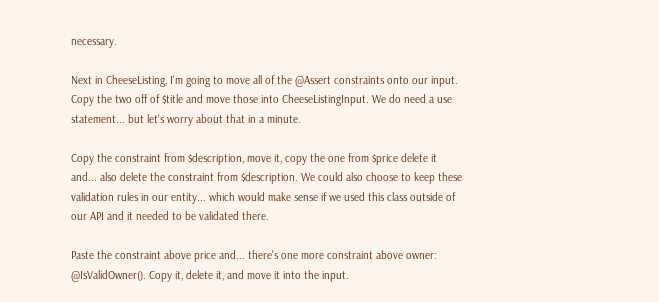necessary.

Next in CheeseListing, I'm going to move all of the @Assert constraints onto our input. Copy the two off of $title and move those into CheeseListingInput. We do need a use statement... but let's worry about that in a minute.

Copy the constraint from $description, move it, copy the one from $price delete it and... also delete the constraint from $description. We could also choose to keep these validation rules in our entity... which would make sense if we used this class outside of our API and it needed to be validated there.

Paste the constraint above price and... there's one more constraint above owner: @IsValidOwner(). Copy it, delete it, and move it into the input.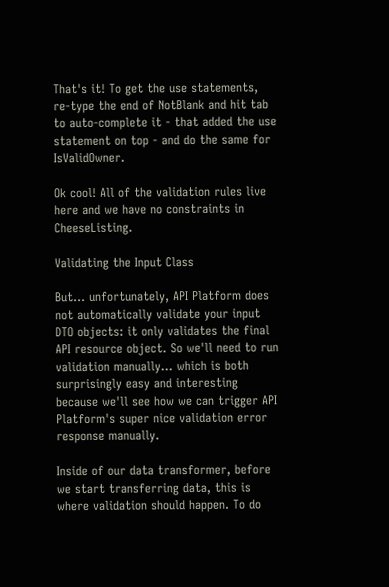That's it! To get the use statements, re-type the end of NotBlank and hit tab to auto-complete it - that added the use statement on top - and do the same for IsValidOwner.

Ok cool! All of the validation rules live here and we have no constraints in CheeseListing.

Validating the Input Class

But... unfortunately, API Platform does not automatically validate your input DTO objects: it only validates the final API resource object. So we'll need to run validation manually... which is both surprisingly easy and interesting because we'll see how we can trigger API Platform's super nice validation error response manually.

Inside of our data transformer, before we start transferring data, this is where validation should happen. To do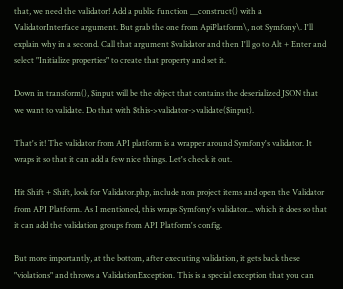that, we need the validator! Add a public function __construct() with a ValidatorInterface argument. But grab the one from ApiPlatform\, not Symfony\. I'll explain why in a second. Call that argument $validator and then I'll go to Alt + Enter and select "Initialize properties" to create that property and set it.

Down in transform(), $input will be the object that contains the deserialized JSON that we want to validate. Do that with $this->validator->validate($input).

That's it! The validator from API platform is a wrapper around Symfony's validator. It wraps it so that it can add a few nice things. Let's check it out.

Hit Shift + Shift, look for Validator.php, include non project items and open the Validator from API Platform. As I mentioned, this wraps Symfony's validator... which it does so that it can add the validation groups from API Platform's config.

But more importantly, at the bottom, after executing validation, it gets back these "violations" and throws a ValidationException. This is a special exception that you can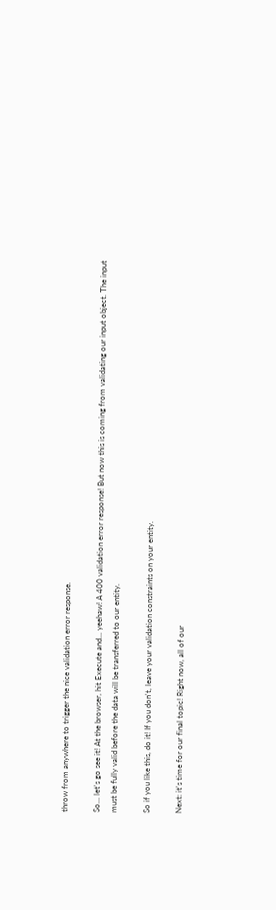throw from anywhere to trigger the nice validation error response.

So... let's go see it! At the browser, hit Execute and... yeehaw! A 400 validation error response! But now this is coming from validating our input object. The input must be fully valid before the data will be transferred to our entity.

So if you like this, do it! If you don't, leave your validation constraints on your entity.

Next: it's time for our final topic! Right now, all of our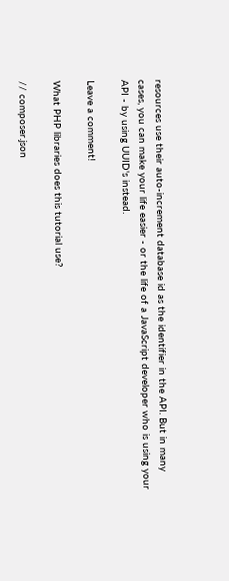resources use their auto-increment database id as the identifier in the API. But in many cases, you can make your life easier - or the life of a JavaScript developer who is using your API - by using UUID's instead.

Leave a comment!

What PHP libraries does this tutorial use?

// composer.json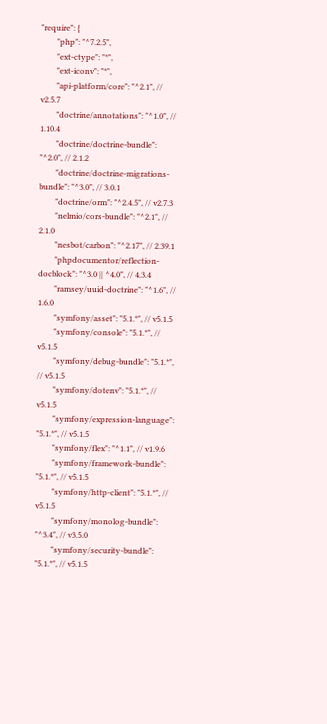"require": {
        "php": "^7.2.5",
        "ext-ctype": "*",
        "ext-iconv": "*",
        "api-platform/core": "^2.1", // v2.5.7
        "doctrine/annotations": "^1.0", // 1.10.4
        "doctrine/doctrine-bundle": "^2.0", // 2.1.2
        "doctrine/doctrine-migrations-bundle": "^3.0", // 3.0.1
        "doctrine/orm": "^2.4.5", // v2.7.3
        "nelmio/cors-bundle": "^2.1", // 2.1.0
        "nesbot/carbon": "^2.17", // 2.39.1
        "phpdocumentor/reflection-docblock": "^3.0 || ^4.0", // 4.3.4
        "ramsey/uuid-doctrine": "^1.6", // 1.6.0
        "symfony/asset": "5.1.*", // v5.1.5
        "symfony/console": "5.1.*", // v5.1.5
        "symfony/debug-bundle": "5.1.*", // v5.1.5
        "symfony/dotenv": "5.1.*", // v5.1.5
        "symfony/expression-language": "5.1.*", // v5.1.5
        "symfony/flex": "^1.1", // v1.9.6
        "symfony/framework-bundle": "5.1.*", // v5.1.5
        "symfony/http-client": "5.1.*", // v5.1.5
        "symfony/monolog-bundle": "^3.4", // v3.5.0
        "symfony/security-bundle": "5.1.*", // v5.1.5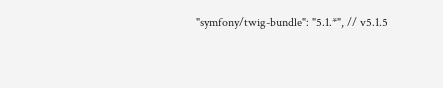"symfony/twig-bundle": "5.1.*", // v5.1.5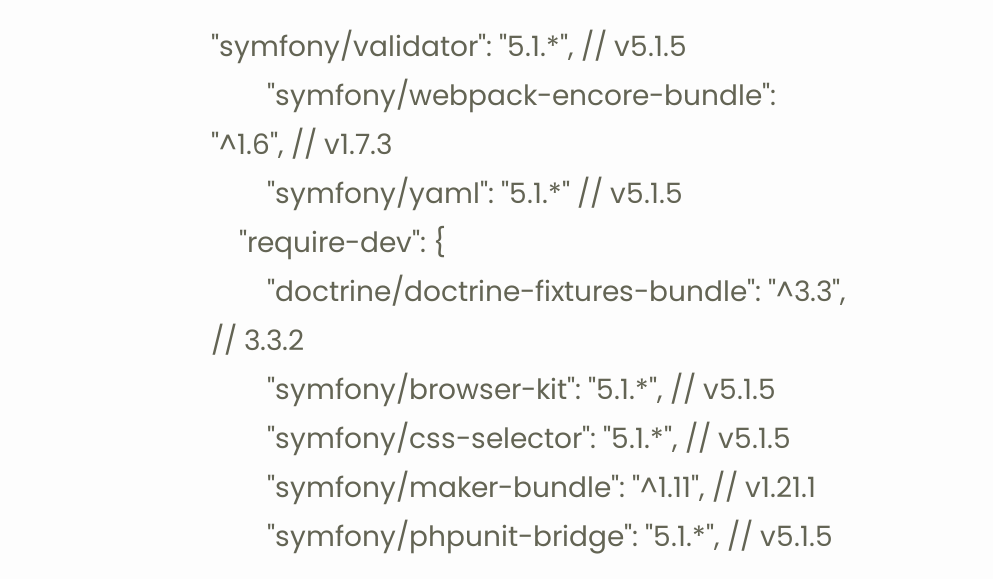"symfony/validator": "5.1.*", // v5.1.5
        "symfony/webpack-encore-bundle": "^1.6", // v1.7.3
        "symfony/yaml": "5.1.*" // v5.1.5
    "require-dev": {
        "doctrine/doctrine-fixtures-bundle": "^3.3", // 3.3.2
        "symfony/browser-kit": "5.1.*", // v5.1.5
        "symfony/css-selector": "5.1.*", // v5.1.5
        "symfony/maker-bundle": "^1.11", // v1.21.1
        "symfony/phpunit-bridge": "5.1.*", // v5.1.5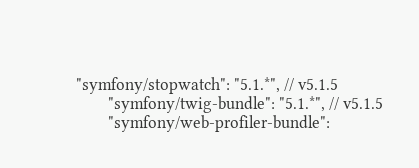"symfony/stopwatch": "5.1.*", // v5.1.5
        "symfony/twig-bundle": "5.1.*", // v5.1.5
        "symfony/web-profiler-bundle":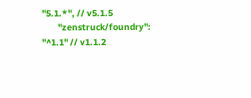"5.1.*", // v5.1.5
        "zenstruck/foundry": "^1.1" // v1.1.2